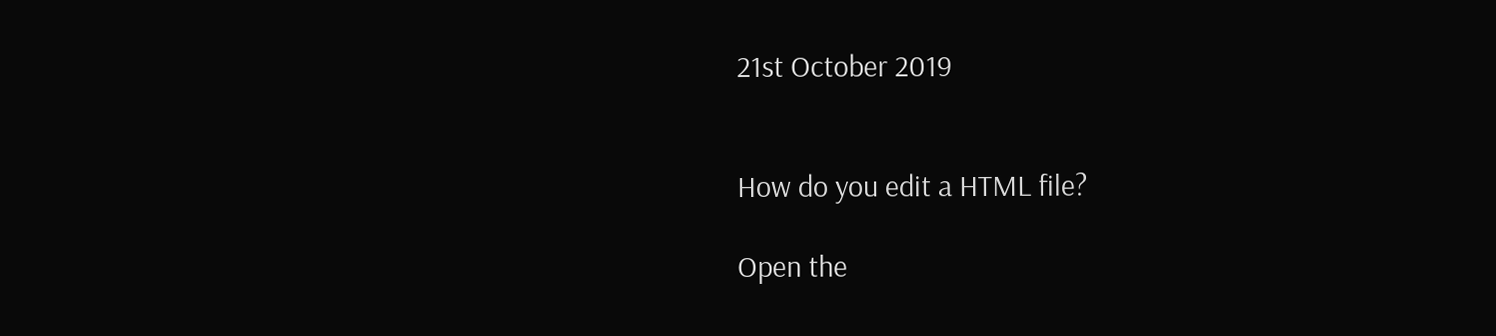21st October 2019


How do you edit a HTML file?

Open the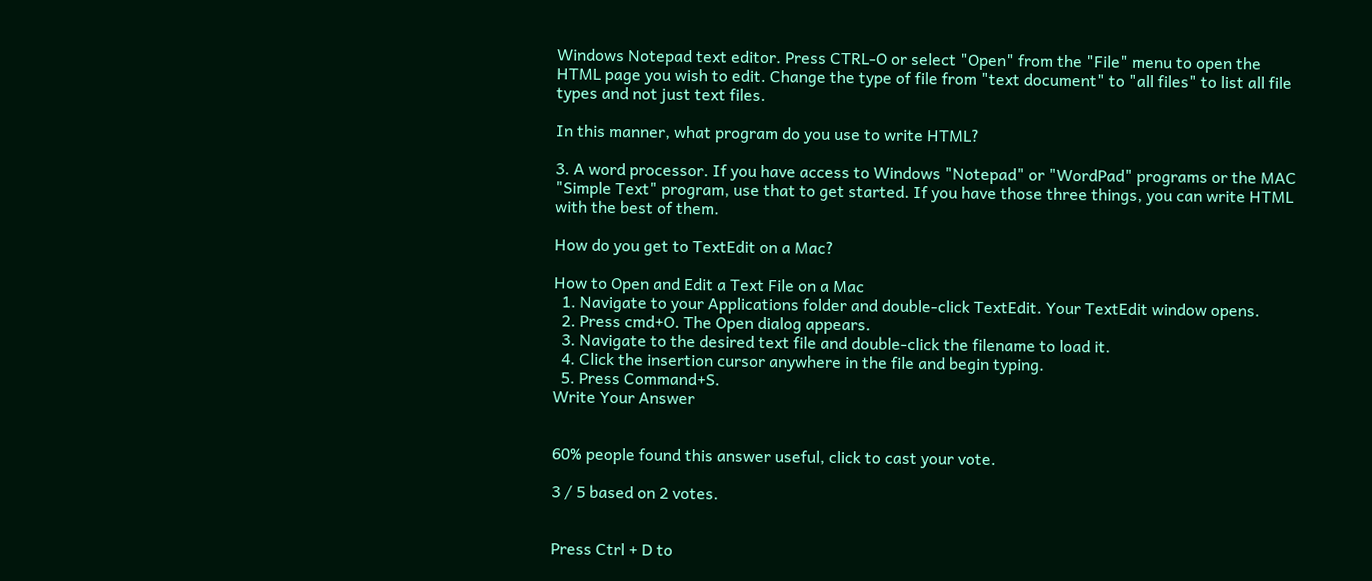Windows Notepad text editor. Press CTRL-O or select "Open" from the "File" menu to open the HTML page you wish to edit. Change the type of file from "text document" to "all files" to list all file types and not just text files.

In this manner, what program do you use to write HTML?

3. A word processor. If you have access to Windows "Notepad" or "WordPad" programs or the MAC "Simple Text" program, use that to get started. If you have those three things, you can write HTML with the best of them.

How do you get to TextEdit on a Mac?

How to Open and Edit a Text File on a Mac
  1. Navigate to your Applications folder and double-click TextEdit. Your TextEdit window opens.
  2. Press cmd+O. The Open dialog appears.
  3. Navigate to the desired text file and double-click the filename to load it.
  4. Click the insertion cursor anywhere in the file and begin typing.
  5. Press Command+S.
Write Your Answer


60% people found this answer useful, click to cast your vote.

3 / 5 based on 2 votes.


Press Ctrl + D to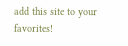add this site to your favorites!